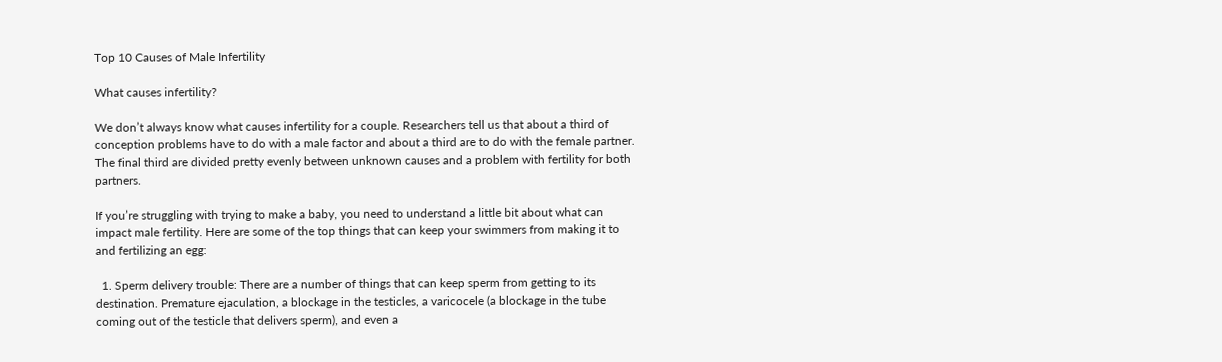Top 10 Causes of Male Infertility

What causes infertility?

We don’t always know what causes infertility for a couple. Researchers tell us that about a third of conception problems have to do with a male factor and about a third are to do with the female partner. The final third are divided pretty evenly between unknown causes and a problem with fertility for both partners.

If you’re struggling with trying to make a baby, you need to understand a little bit about what can impact male fertility. Here are some of the top things that can keep your swimmers from making it to and fertilizing an egg:

  1. Sperm delivery trouble: There are a number of things that can keep sperm from getting to its destination. Premature ejaculation, a blockage in the testicles, a varicocele (a blockage in the tube coming out of the testicle that delivers sperm), and even a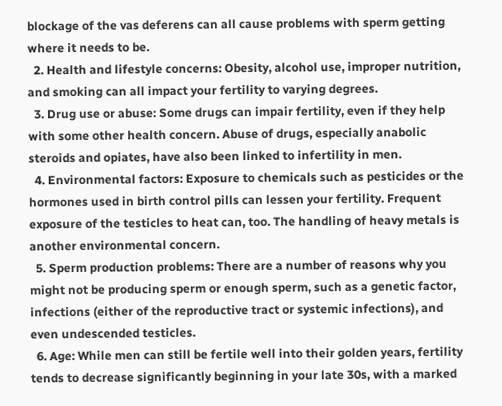blockage of the vas deferens can all cause problems with sperm getting where it needs to be.
  2. Health and lifestyle concerns: Obesity, alcohol use, improper nutrition, and smoking can all impact your fertility to varying degrees.
  3. Drug use or abuse: Some drugs can impair fertility, even if they help with some other health concern. Abuse of drugs, especially anabolic steroids and opiates, have also been linked to infertility in men.
  4. Environmental factors: Exposure to chemicals such as pesticides or the hormones used in birth control pills can lessen your fertility. Frequent exposure of the testicles to heat can, too. The handling of heavy metals is another environmental concern.
  5. Sperm production problems: There are a number of reasons why you might not be producing sperm or enough sperm, such as a genetic factor, infections (either of the reproductive tract or systemic infections), and even undescended testicles.
  6. Age: While men can still be fertile well into their golden years, fertility tends to decrease significantly beginning in your late 30s, with a marked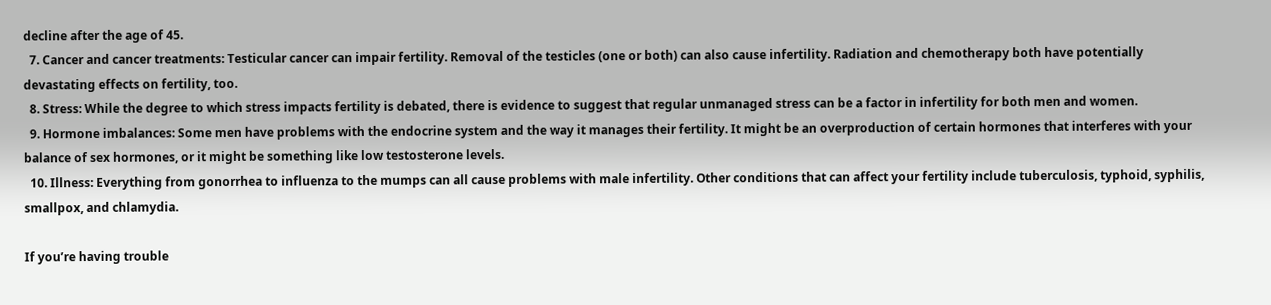decline after the age of 45.
  7. Cancer and cancer treatments: Testicular cancer can impair fertility. Removal of the testicles (one or both) can also cause infertility. Radiation and chemotherapy both have potentially devastating effects on fertility, too.
  8. Stress: While the degree to which stress impacts fertility is debated, there is evidence to suggest that regular unmanaged stress can be a factor in infertility for both men and women.
  9. Hormone imbalances: Some men have problems with the endocrine system and the way it manages their fertility. It might be an overproduction of certain hormones that interferes with your balance of sex hormones, or it might be something like low testosterone levels.
  10. Illness: Everything from gonorrhea to influenza to the mumps can all cause problems with male infertility. Other conditions that can affect your fertility include tuberculosis, typhoid, syphilis, smallpox, and chlamydia.

If you’re having trouble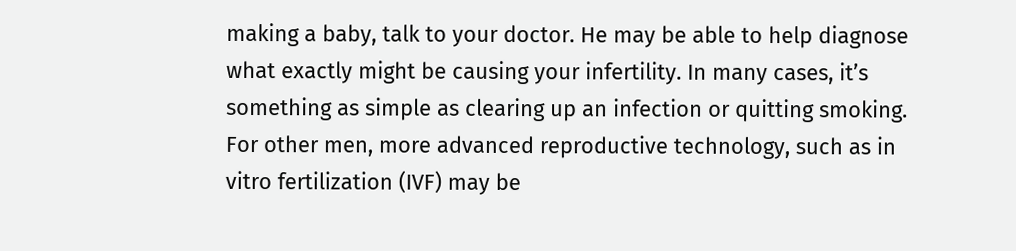making a baby, talk to your doctor. He may be able to help diagnose what exactly might be causing your infertility. In many cases, it’s something as simple as clearing up an infection or quitting smoking. For other men, more advanced reproductive technology, such as in vitro fertilization (IVF) may be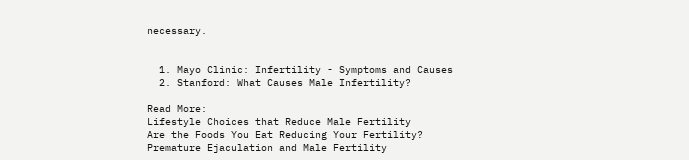necessary.


  1. Mayo Clinic: Infertility - Symptoms and Causes
  2. Stanford: What Causes Male Infertility?

Read More:
Lifestyle Choices that Reduce Male Fertility
Are the Foods You Eat Reducing Your Fertility?
Premature Ejaculation and Male Fertility